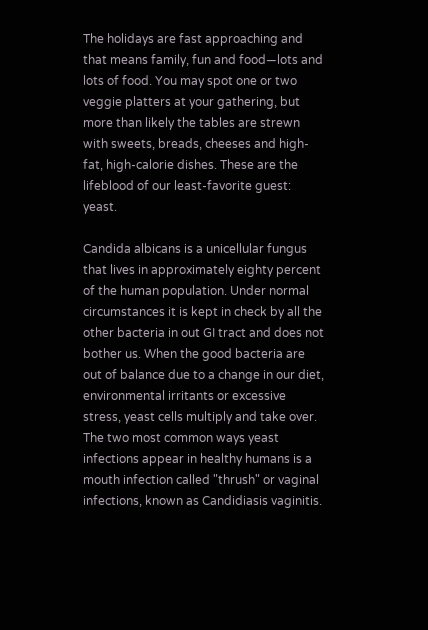The holidays are fast approaching and that means family, fun and food—lots and lots of food. You may spot one or two veggie platters at your gathering, but more than likely the tables are strewn with sweets, breads, cheeses and high-fat, high-calorie dishes. These are the lifeblood of our least-favorite guest: yeast.

Candida albicans is a unicellular fungus that lives in approximately eighty percent of the human population. Under normal circumstances it is kept in check by all the other bacteria in out GI tract and does not bother us. When the good bacteria are out of balance due to a change in our diet, environmental irritants or excessive stress, yeast cells multiply and take over. The two most common ways yeast infections appear in healthy humans is a mouth infection called "thrush" or vaginal infections, known as Candidiasis vaginitis.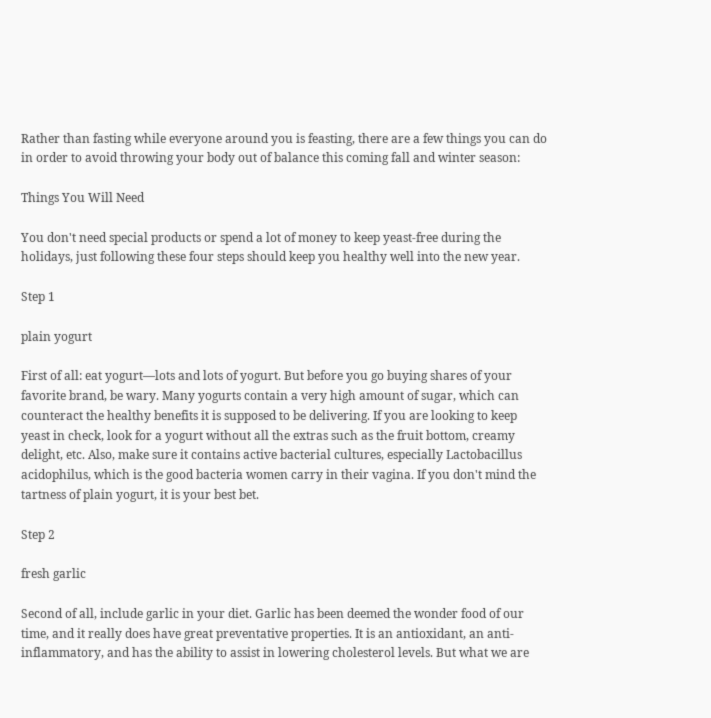Rather than fasting while everyone around you is feasting, there are a few things you can do in order to avoid throwing your body out of balance this coming fall and winter season:

Things You Will Need

You don't need special products or spend a lot of money to keep yeast-free during the holidays, just following these four steps should keep you healthy well into the new year.

Step 1

plain yogurt

First of all: eat yogurt—lots and lots of yogurt. But before you go buying shares of your favorite brand, be wary. Many yogurts contain a very high amount of sugar, which can counteract the healthy benefits it is supposed to be delivering. If you are looking to keep yeast in check, look for a yogurt without all the extras such as the fruit bottom, creamy delight, etc. Also, make sure it contains active bacterial cultures, especially Lactobacillus acidophilus, which is the good bacteria women carry in their vagina. If you don't mind the tartness of plain yogurt, it is your best bet.

Step 2

fresh garlic

Second of all, include garlic in your diet. Garlic has been deemed the wonder food of our time, and it really does have great preventative properties. It is an antioxidant, an anti-inflammatory, and has the ability to assist in lowering cholesterol levels. But what we are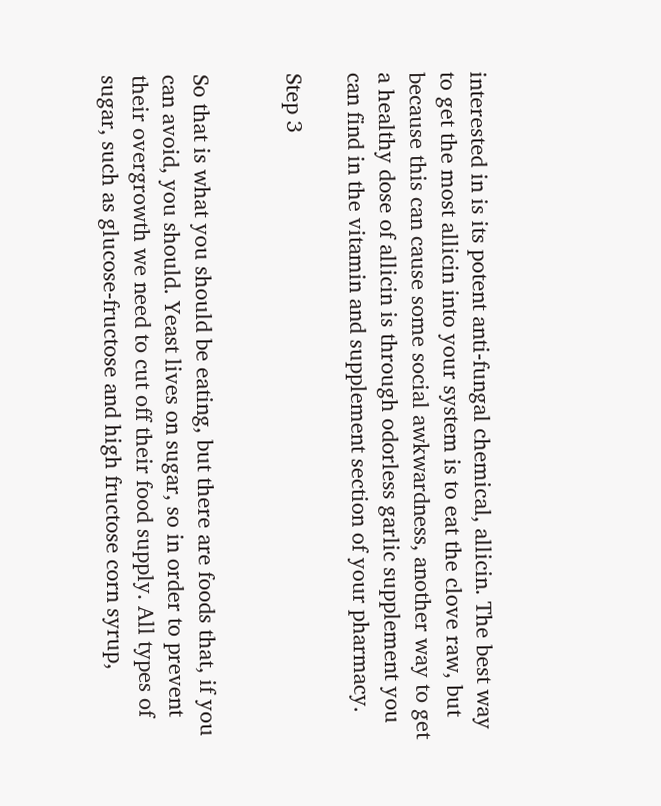interested in is its potent anti-fungal chemical, allicin. The best way to get the most allicin into your system is to eat the clove raw, but because this can cause some social awkwardness, another way to get a healthy dose of allicin is through odorless garlic supplement you can find in the vitamin and supplement section of your pharmacy.

Step 3


So that is what you should be eating, but there are foods that, if you can avoid, you should. Yeast lives on sugar, so in order to prevent their overgrowth we need to cut off their food supply. All types of sugar, such as glucose-fructose and high fructose corn syrup,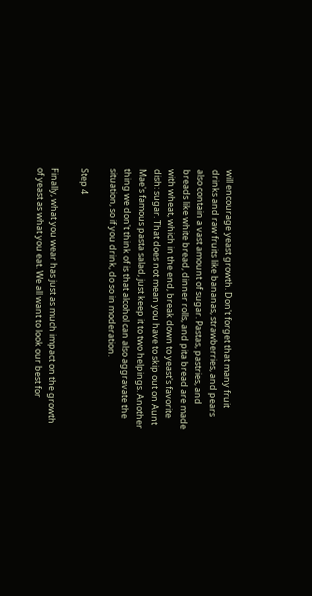will encourage yeast growth. Don't forget that many fruit drinks and raw fruits like bananas, strawberries, and pears also contain a vast amount of sugar. Pastas, pastries, and breads like white bread, dinner rolls, and pita bread are made with wheat, which in the end, break down to yeast's favorite dish: sugar. That does not mean you have to skip out on Aunt Mae's famous pasta salad, just keep it to two helpings. Another thing we don't think of is that alcohol can also aggravate the situation, so if you drink, do so in moderation.

Step 4

Finally, what you wear has just as much impact on the growth of yeast as what you eat. We all want to look our best for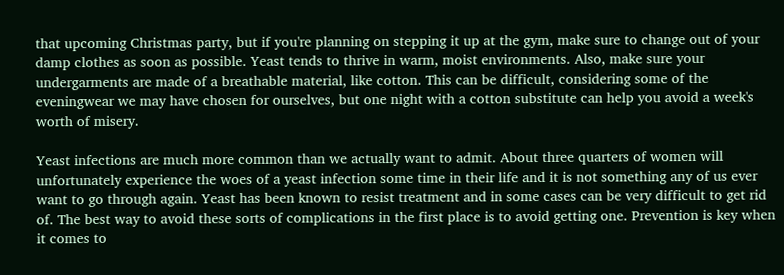that upcoming Christmas party, but if you're planning on stepping it up at the gym, make sure to change out of your damp clothes as soon as possible. Yeast tends to thrive in warm, moist environments. Also, make sure your undergarments are made of a breathable material, like cotton. This can be difficult, considering some of the eveningwear we may have chosen for ourselves, but one night with a cotton substitute can help you avoid a week's worth of misery.

Yeast infections are much more common than we actually want to admit. About three quarters of women will unfortunately experience the woes of a yeast infection some time in their life and it is not something any of us ever want to go through again. Yeast has been known to resist treatment and in some cases can be very difficult to get rid of. The best way to avoid these sorts of complications in the first place is to avoid getting one. Prevention is key when it comes to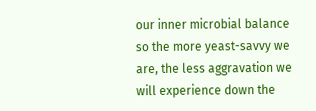our inner microbial balance so the more yeast-savvy we are, the less aggravation we will experience down the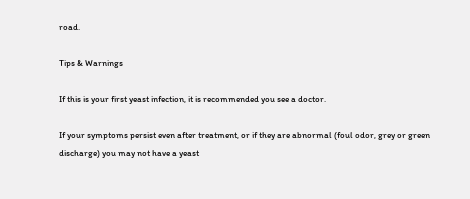road.

Tips & Warnings

If this is your first yeast infection, it is recommended you see a doctor.

If your symptoms persist even after treatment, or if they are abnormal (foul odor, grey or green discharge) you may not have a yeast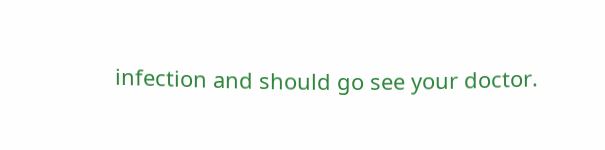infection and should go see your doctor.